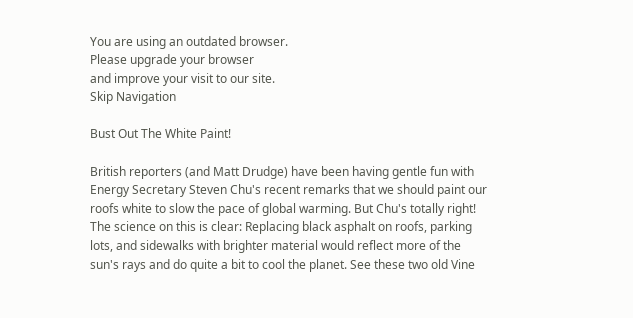You are using an outdated browser.
Please upgrade your browser
and improve your visit to our site.
Skip Navigation

Bust Out The White Paint!

British reporters (and Matt Drudge) have been having gentle fun with Energy Secretary Steven Chu's recent remarks that we should paint our roofs white to slow the pace of global warming. But Chu's totally right! The science on this is clear: Replacing black asphalt on roofs, parking lots, and sidewalks with brighter material would reflect more of the sun's rays and do quite a bit to cool the planet. See these two old Vine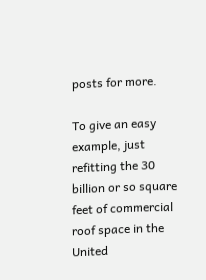posts for more.

To give an easy example, just refitting the 30 billion or so square feet of commercial roof space in the United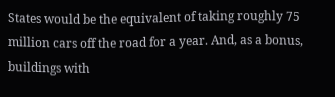States would be the equivalent of taking roughly 75 million cars off the road for a year. And, as a bonus, buildings with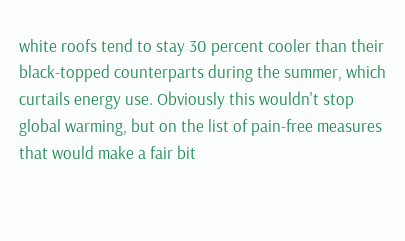white roofs tend to stay 30 percent cooler than their black-topped counterparts during the summer, which curtails energy use. Obviously this wouldn't stop global warming, but on the list of pain-free measures that would make a fair bit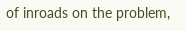of inroads on the problem,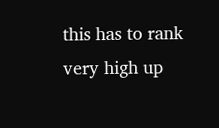this has to rank very high up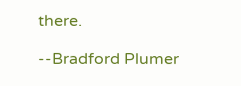there.

--Bradford Plumer